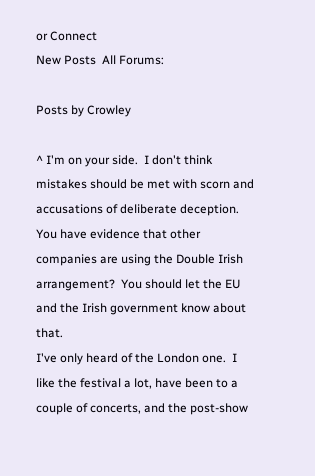or Connect
New Posts  All Forums:

Posts by Crowley

^ I'm on your side.  I don't think mistakes should be met with scorn and accusations of deliberate deception.
You have evidence that other companies are using the Double Irish arrangement?  You should let the EU and the Irish government know about that.
I've only heard of the London one.  I like the festival a lot, have been to a couple of concerts, and the post-show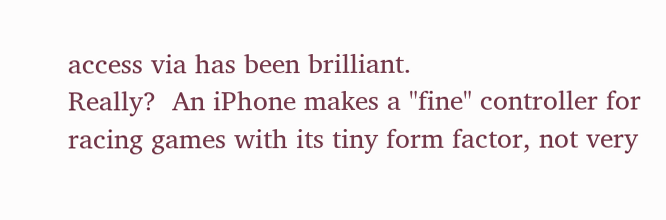access via has been brilliant.
Really?  An iPhone makes a "fine" controller for racing games with its tiny form factor, not very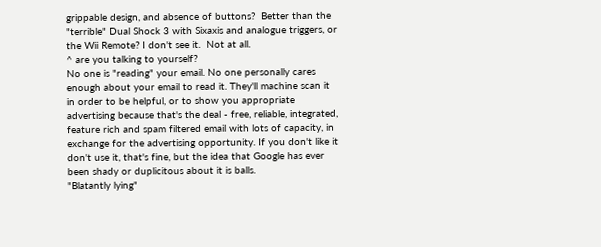grippable design, and absence of buttons?  Better than the "terrible" Dual Shock 3 with Sixaxis and analogue triggers, or the Wii Remote? I don't see it.  Not at all.
^ are you talking to yourself?
No one is "reading" your email. No one personally cares enough about your email to read it. They'll machine scan it in order to be helpful, or to show you appropriate advertising because that's the deal - free, reliable, integrated, feature rich and spam filtered email with lots of capacity, in exchange for the advertising opportunity. If you don't like it don't use it, that's fine, but the idea that Google has ever been shady or duplicitous about it is balls.
"Blatantly lying"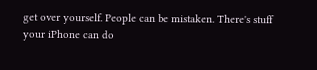get over yourself. People can be mistaken. There's stuff your iPhone can do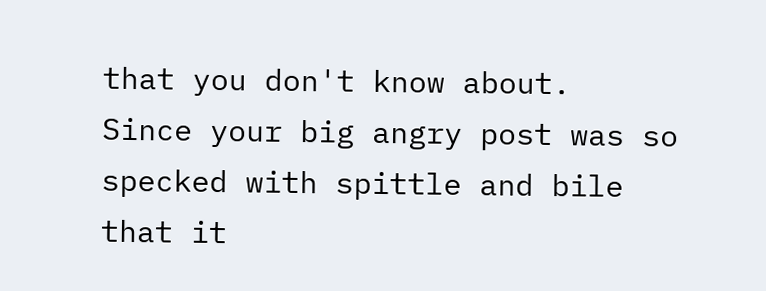that you don't know about.
Since your big angry post was so specked with spittle and bile that it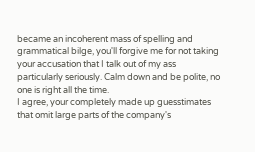became an incoherent mass of spelling and grammatical bilge, you'll forgive me for not taking your accusation that I talk out of my ass particularly seriously. Calm down and be polite, no one is right all the time.
I agree, your completely made up guesstimates that omit large parts of the company's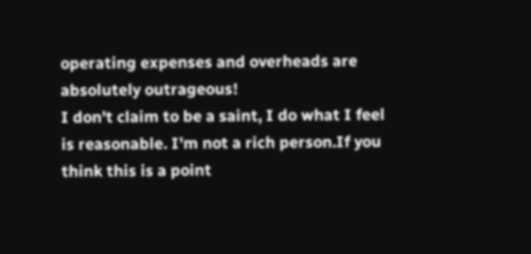operating expenses and overheads are absolutely outrageous!
I don't claim to be a saint, I do what I feel is reasonable. I'm not a rich person.If you think this is a point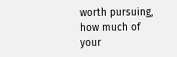worth pursuing, how much of your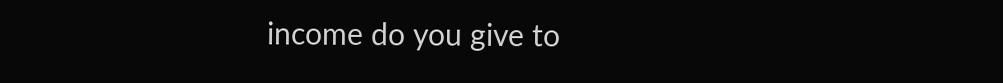income do you give to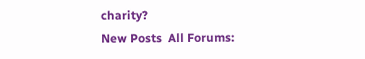charity?
New Posts  All Forums: